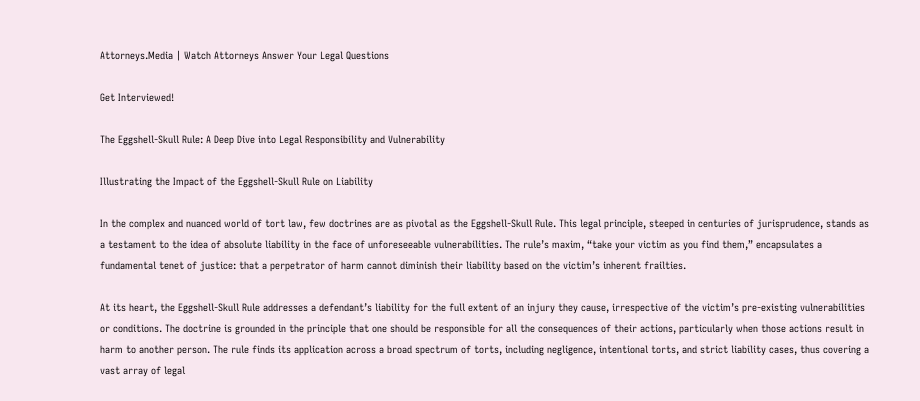Attorneys.Media | Watch Attorneys Answer Your Legal Questions

Get Interviewed!

The Eggshell-Skull Rule: A Deep Dive into Legal Responsibility and Vulnerability

Illustrating the Impact of the Eggshell-Skull Rule on Liability

In the complex and nuanced world of tort law, few doctrines are as pivotal as the Eggshell-Skull Rule. This legal principle, steeped in centuries of jurisprudence, stands as a testament to the idea of absolute liability in the face of unforeseeable vulnerabilities. The rule’s maxim, “take your victim as you find them,” encapsulates a fundamental tenet of justice: that a perpetrator of harm cannot diminish their liability based on the victim’s inherent frailties.

At its heart, the Eggshell-Skull Rule addresses a defendant’s liability for the full extent of an injury they cause, irrespective of the victim’s pre-existing vulnerabilities or conditions. The doctrine is grounded in the principle that one should be responsible for all the consequences of their actions, particularly when those actions result in harm to another person. The rule finds its application across a broad spectrum of torts, including negligence, intentional torts, and strict liability cases, thus covering a vast array of legal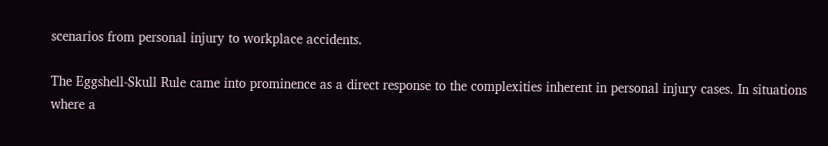scenarios from personal injury to workplace accidents.

The Eggshell-Skull Rule came into prominence as a direct response to the complexities inherent in personal injury cases. In situations where a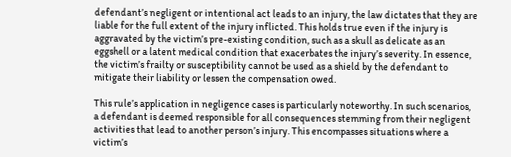defendant’s negligent or intentional act leads to an injury, the law dictates that they are liable for the full extent of the injury inflicted. This holds true even if the injury is aggravated by the victim’s pre-existing condition, such as a skull as delicate as an eggshell or a latent medical condition that exacerbates the injury’s severity. In essence, the victim’s frailty or susceptibility cannot be used as a shield by the defendant to mitigate their liability or lessen the compensation owed.

This rule’s application in negligence cases is particularly noteworthy. In such scenarios, a defendant is deemed responsible for all consequences stemming from their negligent activities that lead to another person’s injury. This encompasses situations where a victim’s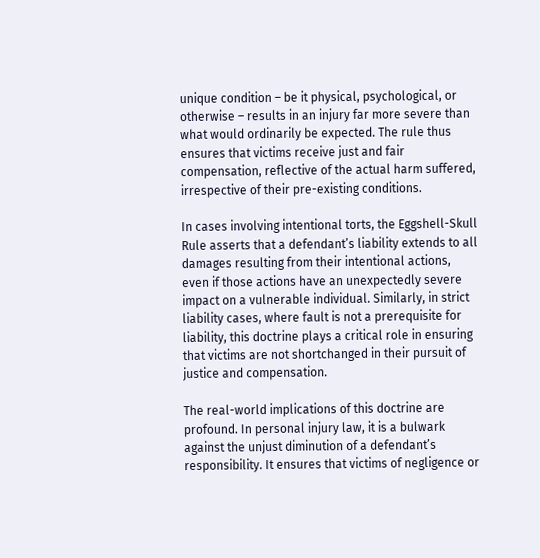unique condition – be it physical, psychological, or otherwise – results in an injury far more severe than what would ordinarily be expected. The rule thus ensures that victims receive just and fair compensation, reflective of the actual harm suffered, irrespective of their pre-existing conditions.

In cases involving intentional torts, the Eggshell-Skull Rule asserts that a defendant’s liability extends to all damages resulting from their intentional actions, even if those actions have an unexpectedly severe impact on a vulnerable individual. Similarly, in strict liability cases, where fault is not a prerequisite for liability, this doctrine plays a critical role in ensuring that victims are not shortchanged in their pursuit of justice and compensation.

The real-world implications of this doctrine are profound. In personal injury law, it is a bulwark against the unjust diminution of a defendant’s responsibility. It ensures that victims of negligence or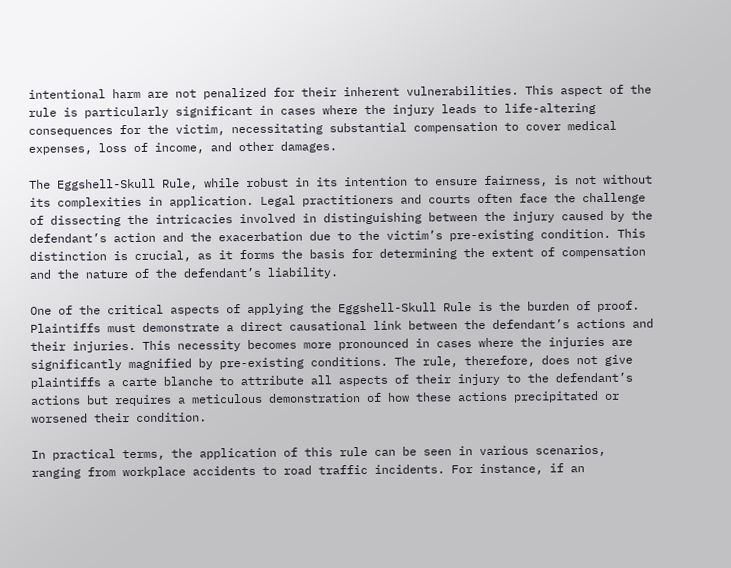intentional harm are not penalized for their inherent vulnerabilities. This aspect of the rule is particularly significant in cases where the injury leads to life-altering consequences for the victim, necessitating substantial compensation to cover medical expenses, loss of income, and other damages.

The Eggshell-Skull Rule, while robust in its intention to ensure fairness, is not without its complexities in application. Legal practitioners and courts often face the challenge of dissecting the intricacies involved in distinguishing between the injury caused by the defendant’s action and the exacerbation due to the victim’s pre-existing condition. This distinction is crucial, as it forms the basis for determining the extent of compensation and the nature of the defendant’s liability.

One of the critical aspects of applying the Eggshell-Skull Rule is the burden of proof. Plaintiffs must demonstrate a direct causational link between the defendant’s actions and their injuries. This necessity becomes more pronounced in cases where the injuries are significantly magnified by pre-existing conditions. The rule, therefore, does not give plaintiffs a carte blanche to attribute all aspects of their injury to the defendant’s actions but requires a meticulous demonstration of how these actions precipitated or worsened their condition.

In practical terms, the application of this rule can be seen in various scenarios, ranging from workplace accidents to road traffic incidents. For instance, if an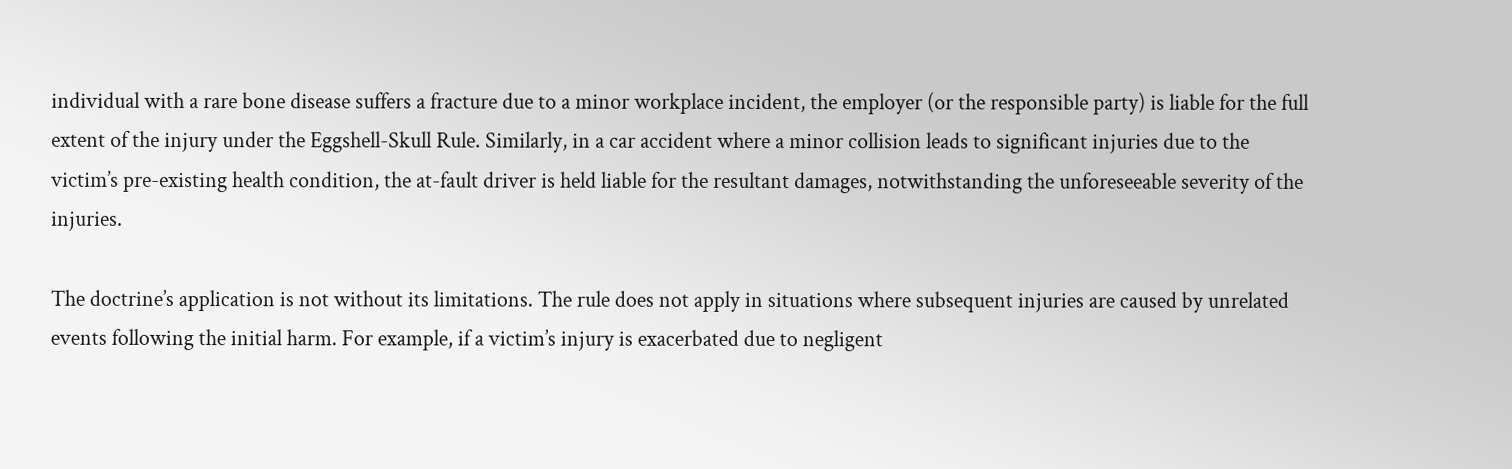individual with a rare bone disease suffers a fracture due to a minor workplace incident, the employer (or the responsible party) is liable for the full extent of the injury under the Eggshell-Skull Rule. Similarly, in a car accident where a minor collision leads to significant injuries due to the victim’s pre-existing health condition, the at-fault driver is held liable for the resultant damages, notwithstanding the unforeseeable severity of the injuries.

The doctrine’s application is not without its limitations. The rule does not apply in situations where subsequent injuries are caused by unrelated events following the initial harm. For example, if a victim’s injury is exacerbated due to negligent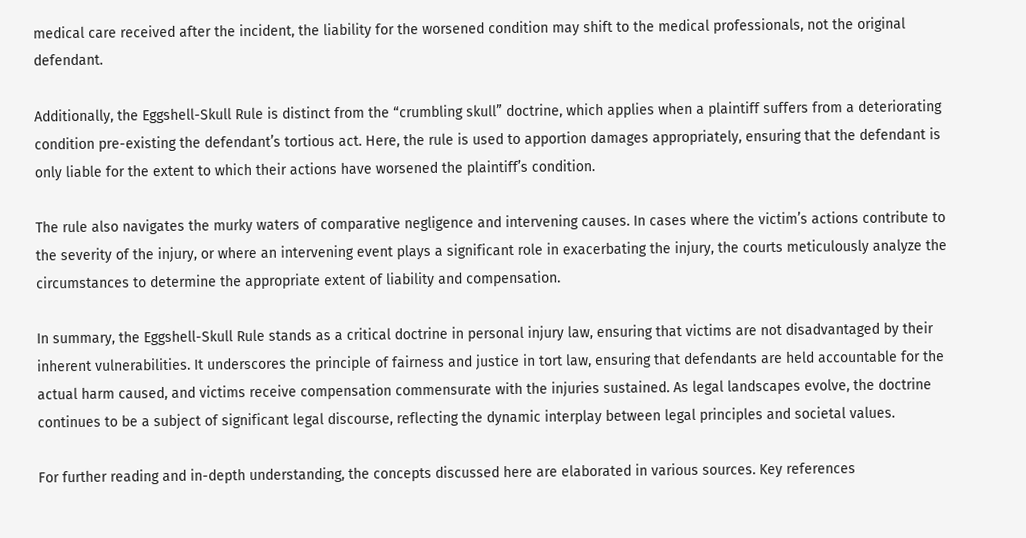medical care received after the incident, the liability for the worsened condition may shift to the medical professionals, not the original defendant.

Additionally, the Eggshell-Skull Rule is distinct from the “crumbling skull” doctrine, which applies when a plaintiff suffers from a deteriorating condition pre-existing the defendant’s tortious act. Here, the rule is used to apportion damages appropriately, ensuring that the defendant is only liable for the extent to which their actions have worsened the plaintiff’s condition.

The rule also navigates the murky waters of comparative negligence and intervening causes. In cases where the victim’s actions contribute to the severity of the injury, or where an intervening event plays a significant role in exacerbating the injury, the courts meticulously analyze the circumstances to determine the appropriate extent of liability and compensation.

In summary, the Eggshell-Skull Rule stands as a critical doctrine in personal injury law, ensuring that victims are not disadvantaged by their inherent vulnerabilities. It underscores the principle of fairness and justice in tort law, ensuring that defendants are held accountable for the actual harm caused, and victims receive compensation commensurate with the injuries sustained. As legal landscapes evolve, the doctrine continues to be a subject of significant legal discourse, reflecting the dynamic interplay between legal principles and societal values.

For further reading and in-depth understanding, the concepts discussed here are elaborated in various sources. Key references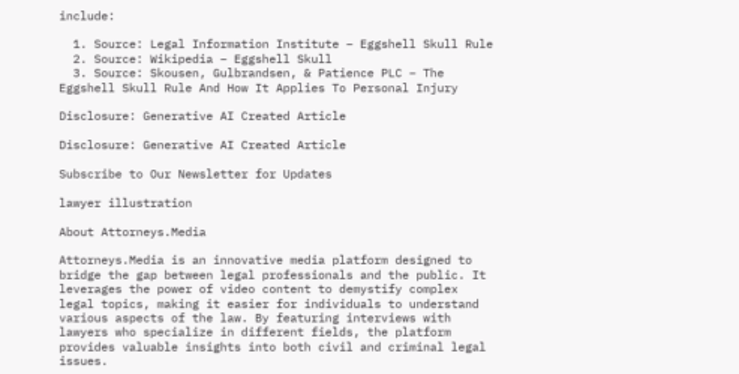include:

  1. Source: Legal Information Institute – Eggshell Skull Rule
  2. Source: Wikipedia – Eggshell Skull
  3. Source: Skousen, Gulbrandsen, & Patience PLC – The Eggshell Skull Rule And How It Applies To Personal Injury

Disclosure: Generative AI Created Article

Disclosure: Generative AI Created Article

Subscribe to Our Newsletter for Updates

lawyer illustration

About Attorneys.Media

Attorneys.Media is an innovative media platform designed to bridge the gap between legal professionals and the public. It leverages the power of video content to demystify complex legal topics, making it easier for individuals to understand various aspects of the law. By featuring interviews with lawyers who specialize in different fields, the platform provides valuable insights into both civil and criminal legal issues.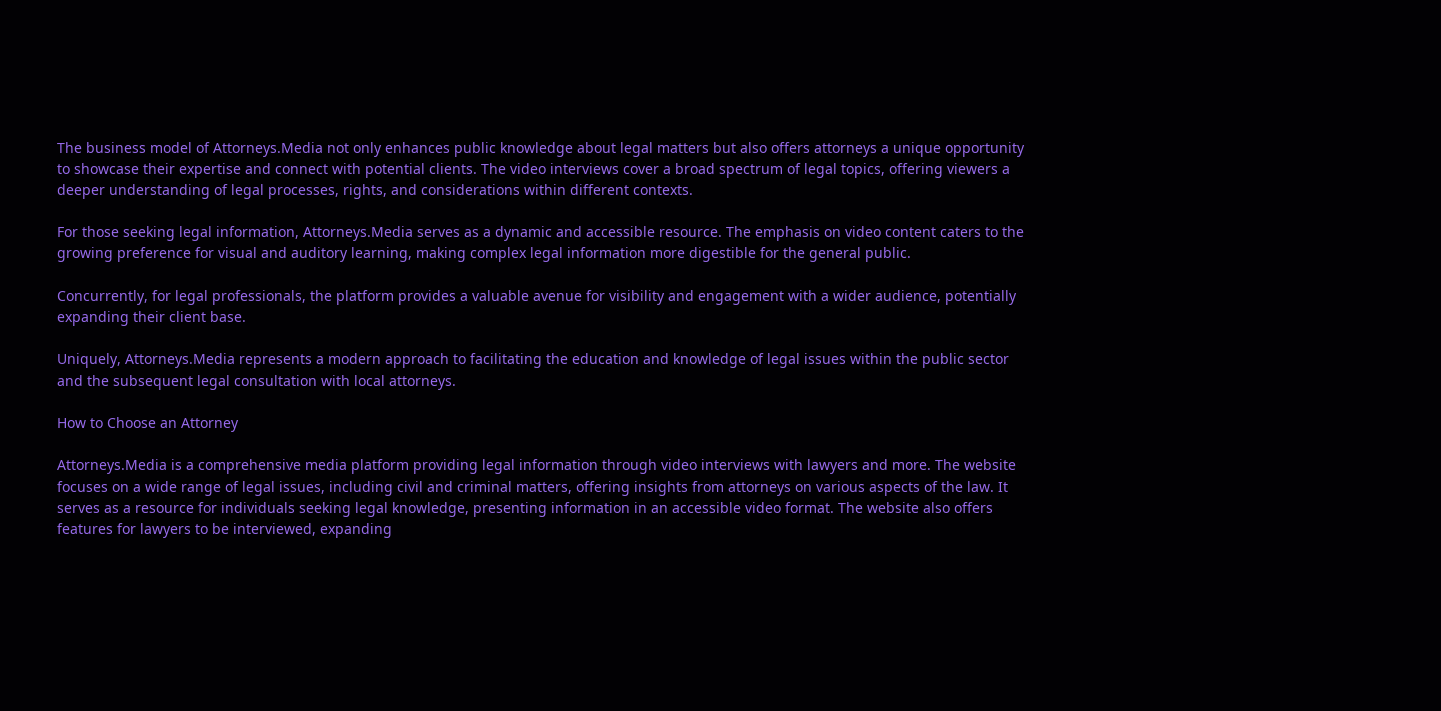The business model of Attorneys.Media not only enhances public knowledge about legal matters but also offers attorneys a unique opportunity to showcase their expertise and connect with potential clients. The video interviews cover a broad spectrum of legal topics, offering viewers a deeper understanding of legal processes, rights, and considerations within different contexts.

For those seeking legal information, Attorneys.Media serves as a dynamic and accessible resource. The emphasis on video content caters to the growing preference for visual and auditory learning, making complex legal information more digestible for the general public.

Concurrently, for legal professionals, the platform provides a valuable avenue for visibility and engagement with a wider audience, potentially expanding their client base.

Uniquely, Attorneys.Media represents a modern approach to facilitating the education and knowledge of legal issues within the public sector and the subsequent legal consultation with local attorneys.

How to Choose an Attorney

Attorneys.Media is a comprehensive media platform providing legal information through video interviews with lawyers and more. The website focuses on a wide range of legal issues, including civil and criminal matters, offering insights from attorneys on various aspects of the law. It serves as a resource for individuals seeking legal knowledge, presenting information in an accessible video format. The website also offers features for lawyers to be interviewed, expanding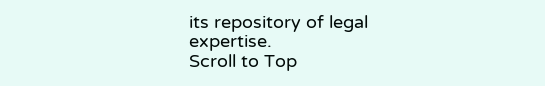its repository of legal expertise.
Scroll to Top